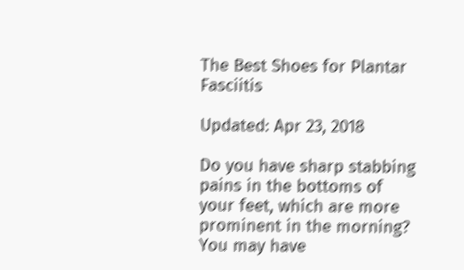The Best Shoes for Plantar Fasciitis

Updated: Apr 23, 2018

Do you have sharp stabbing pains in the bottoms of your feet, which are more prominent in the morning? You may have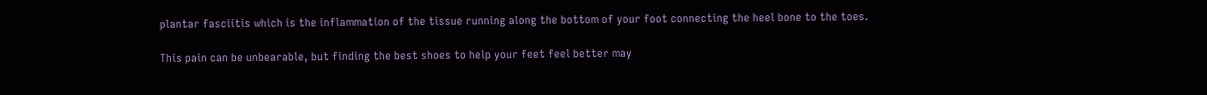plantar fasciitis which is the inflammation of the tissue running along the bottom of your foot connecting the heel bone to the toes.

This pain can be unbearable, but finding the best shoes to help your feet feel better may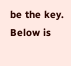be the key. Below is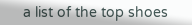a list of the top shoes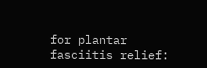for plantar fasciitis relief: